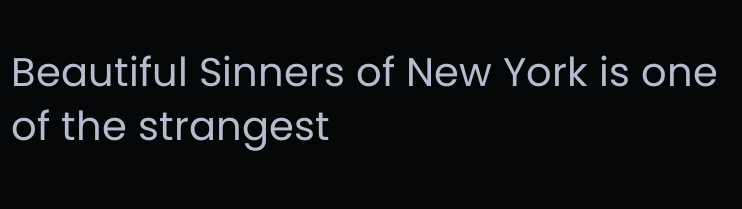Beautiful Sinners of New York is one of the strangest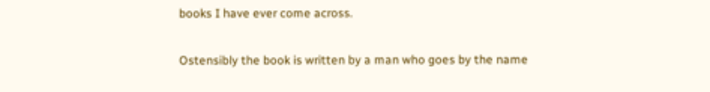books I have ever come across.

Ostensibly the book is written by a man who goes by the name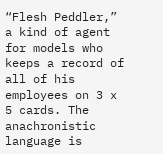“Flesh Peddler,” a kind of agent for models who keeps a record of all of his employees on 3 x 5 cards. The anachronistic language is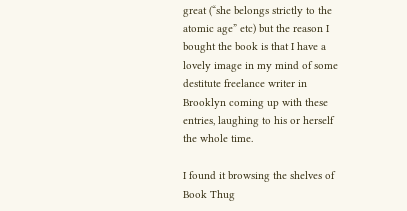great (“she belongs strictly to the atomic age” etc) but the reason I bought the book is that I have a lovely image in my mind of some destitute freelance writer in Brooklyn coming up with these entries, laughing to his or herself the whole time.

I found it browsing the shelves of Book Thug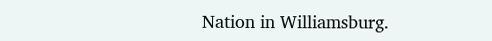Nation in Williamsburg.